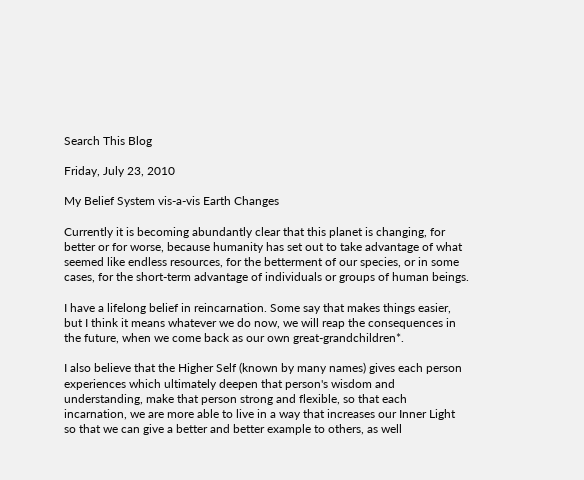Search This Blog

Friday, July 23, 2010

My Belief System vis-a-vis Earth Changes

Currently it is becoming abundantly clear that this planet is changing, for better or for worse, because humanity has set out to take advantage of what seemed like endless resources, for the betterment of our species, or in some cases, for the short-term advantage of individuals or groups of human beings.

I have a lifelong belief in reincarnation. Some say that makes things easier, but I think it means whatever we do now, we will reap the consequences in the future, when we come back as our own great-grandchildren*.

I also believe that the Higher Self (known by many names) gives each person experiences which ultimately deepen that person's wisdom and understanding, make that person strong and flexible, so that each incarnation, we are more able to live in a way that increases our Inner Light so that we can give a better and better example to others, as well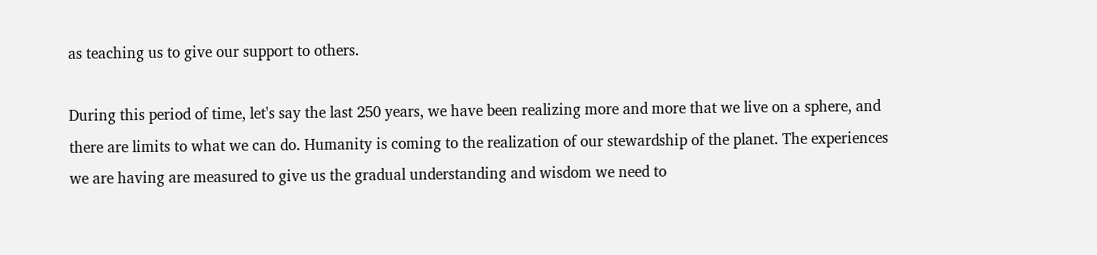as teaching us to give our support to others.

During this period of time, let's say the last 250 years, we have been realizing more and more that we live on a sphere, and there are limits to what we can do. Humanity is coming to the realization of our stewardship of the planet. The experiences we are having are measured to give us the gradual understanding and wisdom we need to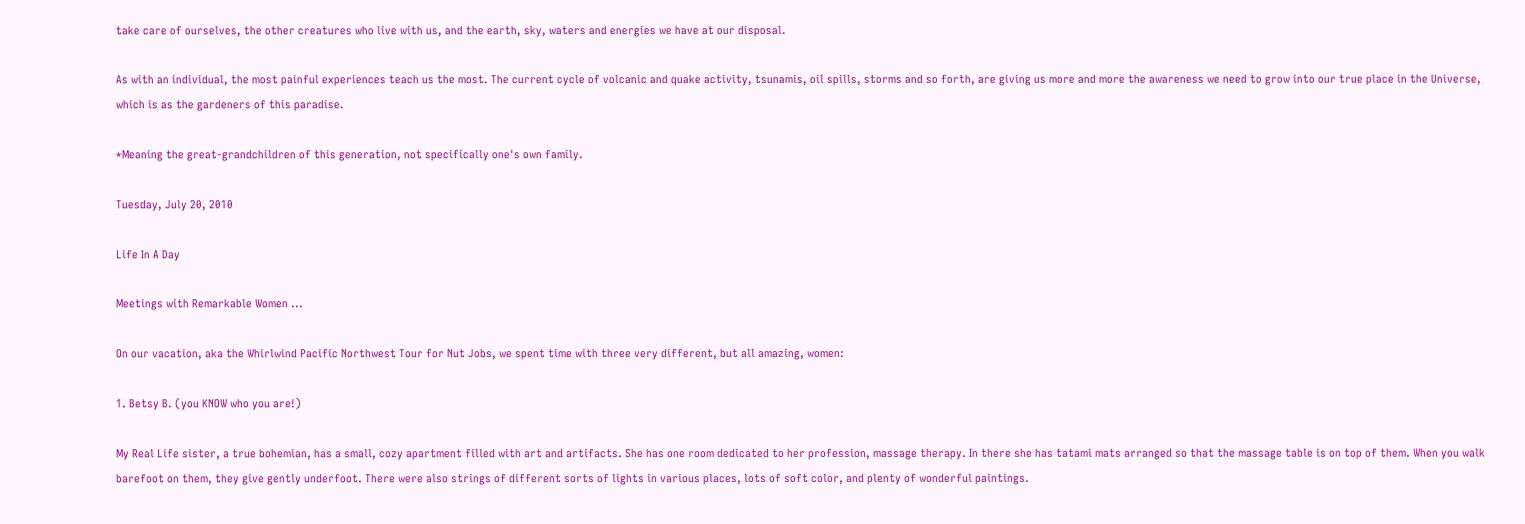take care of ourselves, the other creatures who live with us, and the earth, sky, waters and energies we have at our disposal.

As with an individual, the most painful experiences teach us the most. The current cycle of volcanic and quake activity, tsunamis, oil spills, storms and so forth, are giving us more and more the awareness we need to grow into our true place in the Universe, which is as the gardeners of this paradise.

*Meaning the great-grandchildren of this generation, not specifically one's own family.

Tuesday, July 20, 2010

Life In A Day

Meetings with Remarkable Women ...

On our vacation, aka the Whirlwind Pacific Northwest Tour for Nut Jobs, we spent time with three very different, but all amazing, women:

1. Betsy B. (you KNOW who you are!)

My Real Life sister, a true bohemian, has a small, cozy apartment filled with art and artifacts. She has one room dedicated to her profession, massage therapy. In there she has tatami mats arranged so that the massage table is on top of them. When you walk barefoot on them, they give gently underfoot. There were also strings of different sorts of lights in various places, lots of soft color, and plenty of wonderful paintings.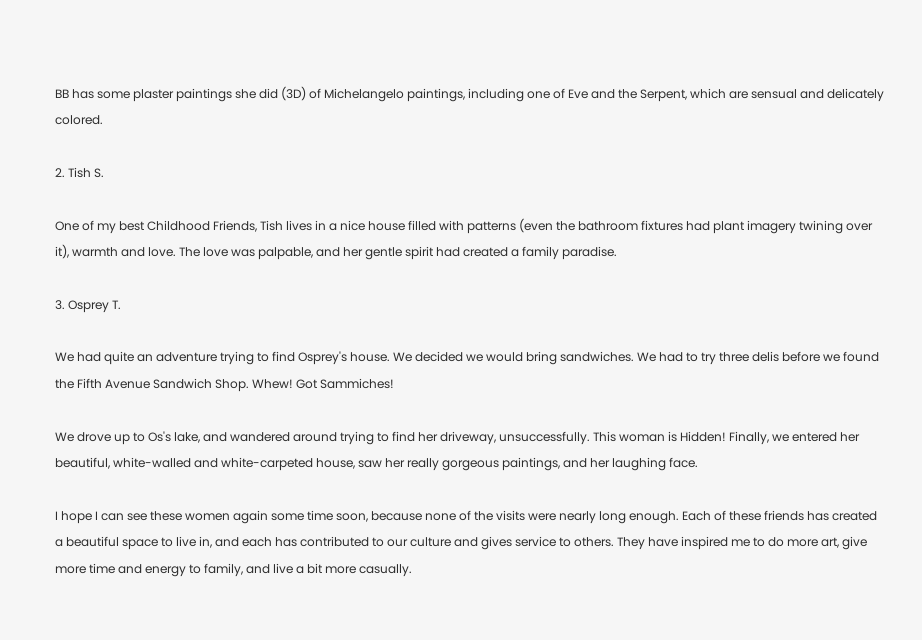BB has some plaster paintings she did (3D) of Michelangelo paintings, including one of Eve and the Serpent, which are sensual and delicately colored.

2. Tish S.

One of my best Childhood Friends, Tish lives in a nice house filled with patterns (even the bathroom fixtures had plant imagery twining over it), warmth and love. The love was palpable, and her gentle spirit had created a family paradise.

3. Osprey T.

We had quite an adventure trying to find Osprey's house. We decided we would bring sandwiches. We had to try three delis before we found the Fifth Avenue Sandwich Shop. Whew! Got Sammiches!

We drove up to Os's lake, and wandered around trying to find her driveway, unsuccessfully. This woman is Hidden! Finally, we entered her beautiful, white-walled and white-carpeted house, saw her really gorgeous paintings, and her laughing face.

I hope I can see these women again some time soon, because none of the visits were nearly long enough. Each of these friends has created a beautiful space to live in, and each has contributed to our culture and gives service to others. They have inspired me to do more art, give more time and energy to family, and live a bit more casually.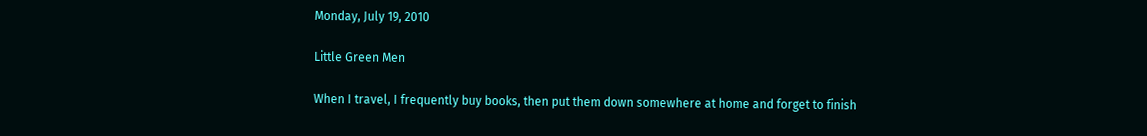Monday, July 19, 2010

Little Green Men

When I travel, I frequently buy books, then put them down somewhere at home and forget to finish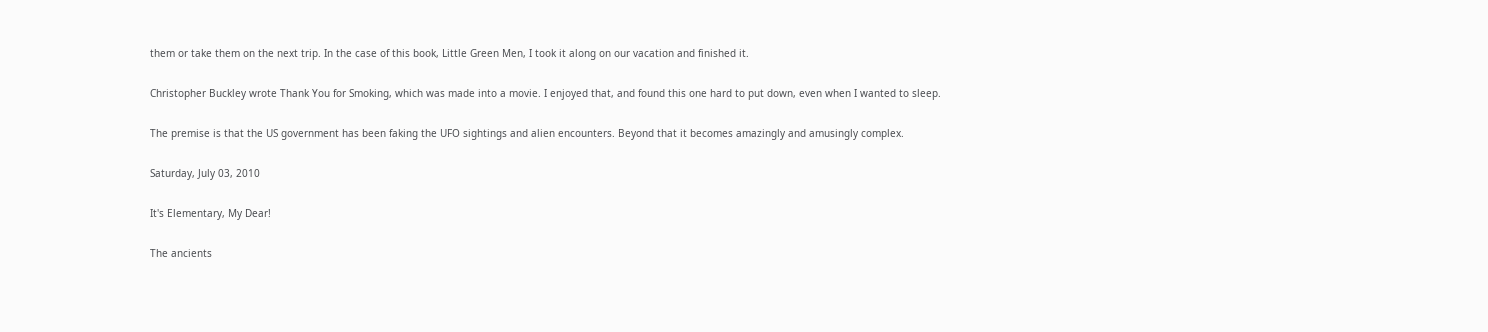them or take them on the next trip. In the case of this book, Little Green Men, I took it along on our vacation and finished it.

Christopher Buckley wrote Thank You for Smoking, which was made into a movie. I enjoyed that, and found this one hard to put down, even when I wanted to sleep.

The premise is that the US government has been faking the UFO sightings and alien encounters. Beyond that it becomes amazingly and amusingly complex.

Saturday, July 03, 2010

It's Elementary, My Dear!

The ancients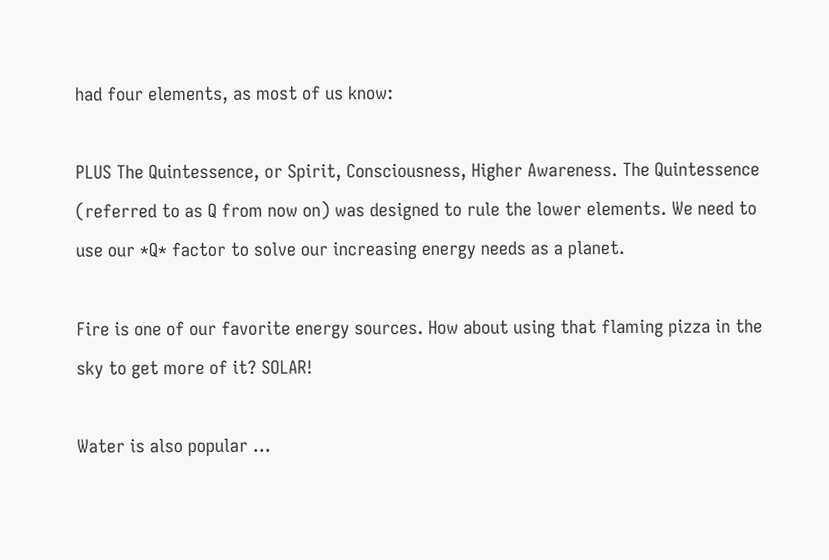had four elements, as most of us know:

PLUS The Quintessence, or Spirit, Consciousness, Higher Awareness. The Quintessence (referred to as Q from now on) was designed to rule the lower elements. We need to use our *Q* factor to solve our increasing energy needs as a planet.

Fire is one of our favorite energy sources. How about using that flaming pizza in the sky to get more of it? SOLAR!

Water is also popular ...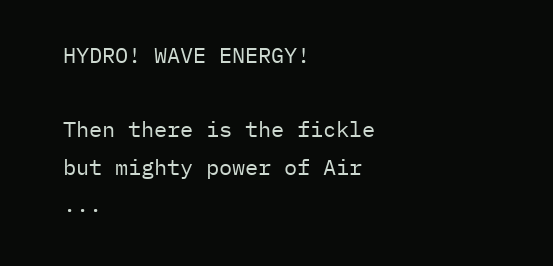HYDRO! WAVE ENERGY!

Then there is the fickle but mighty power of Air ...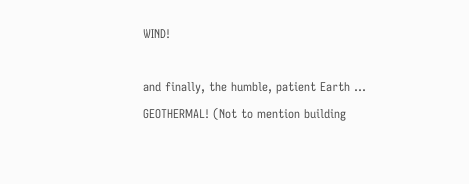WIND!

and finally, the humble, patient Earth ... GEOTHERMAL! (Not to mention building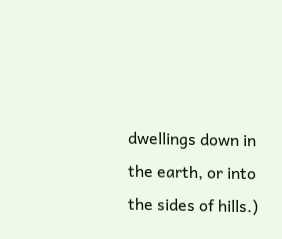dwellings down in the earth, or into the sides of hills.)